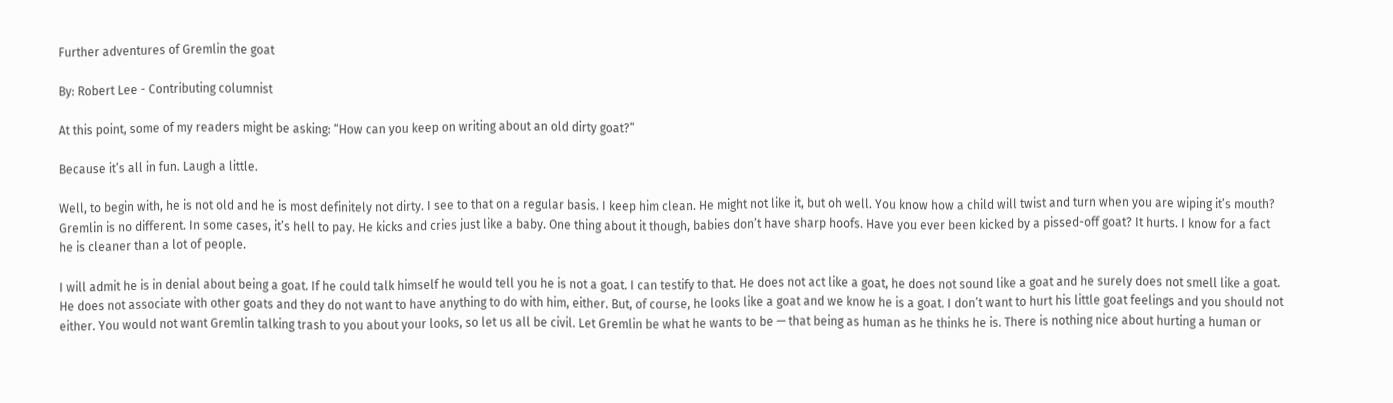Further adventures of Gremlin the goat

By: Robert Lee - Contributing columnist

At this point, some of my readers might be asking: “How can you keep on writing about an old dirty goat?”

Because it’s all in fun. Laugh a little.

Well, to begin with, he is not old and he is most definitely not dirty. I see to that on a regular basis. I keep him clean. He might not like it, but oh well. You know how a child will twist and turn when you are wiping it’s mouth? Gremlin is no different. In some cases, it’s hell to pay. He kicks and cries just like a baby. One thing about it though, babies don’t have sharp hoofs. Have you ever been kicked by a pissed-off goat? It hurts. I know for a fact he is cleaner than a lot of people.

I will admit he is in denial about being a goat. If he could talk himself he would tell you he is not a goat. I can testify to that. He does not act like a goat, he does not sound like a goat and he surely does not smell like a goat. He does not associate with other goats and they do not want to have anything to do with him, either. But, of course, he looks like a goat and we know he is a goat. I don’t want to hurt his little goat feelings and you should not either. You would not want Gremlin talking trash to you about your looks, so let us all be civil. Let Gremlin be what he wants to be — that being as human as he thinks he is. There is nothing nice about hurting a human or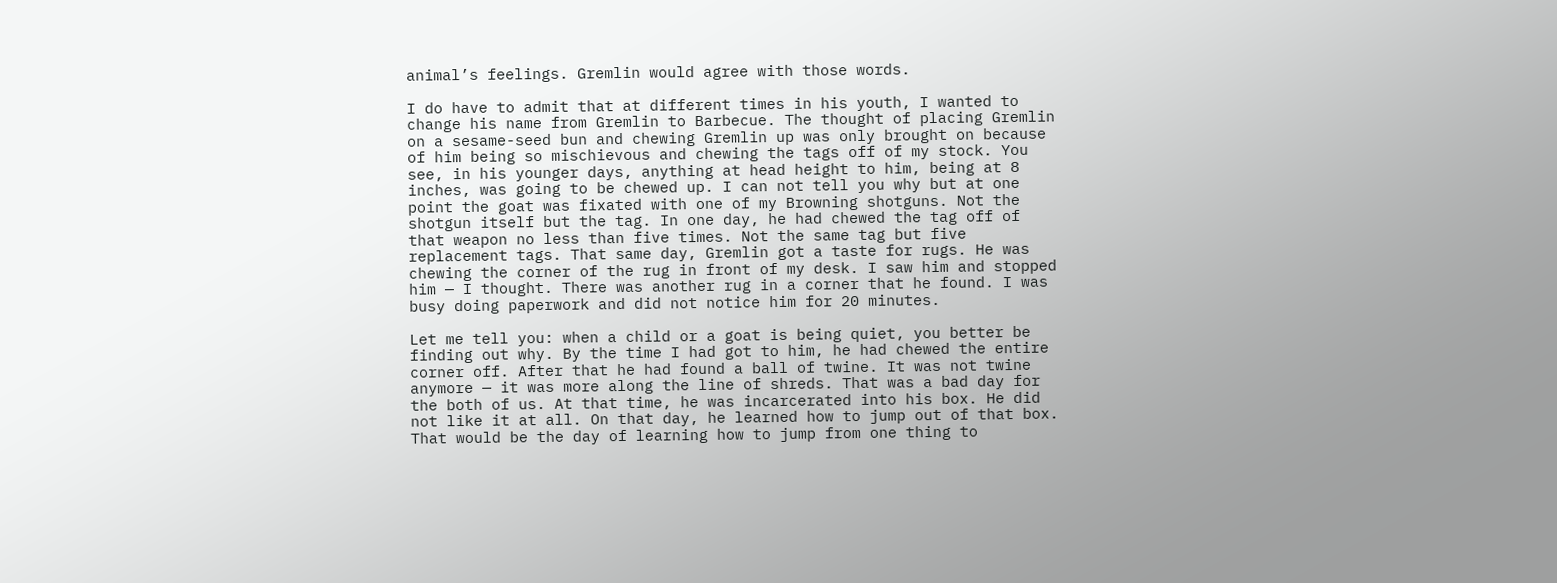animal’s feelings. Gremlin would agree with those words.

I do have to admit that at different times in his youth, I wanted to change his name from Gremlin to Barbecue. The thought of placing Gremlin on a sesame-seed bun and chewing Gremlin up was only brought on because of him being so mischievous and chewing the tags off of my stock. You see, in his younger days, anything at head height to him, being at 8 inches, was going to be chewed up. I can not tell you why but at one point the goat was fixated with one of my Browning shotguns. Not the shotgun itself but the tag. In one day, he had chewed the tag off of that weapon no less than five times. Not the same tag but five replacement tags. That same day, Gremlin got a taste for rugs. He was chewing the corner of the rug in front of my desk. I saw him and stopped him — I thought. There was another rug in a corner that he found. I was busy doing paperwork and did not notice him for 20 minutes.

Let me tell you: when a child or a goat is being quiet, you better be finding out why. By the time I had got to him, he had chewed the entire corner off. After that he had found a ball of twine. It was not twine anymore — it was more along the line of shreds. That was a bad day for the both of us. At that time, he was incarcerated into his box. He did not like it at all. On that day, he learned how to jump out of that box. That would be the day of learning how to jump from one thing to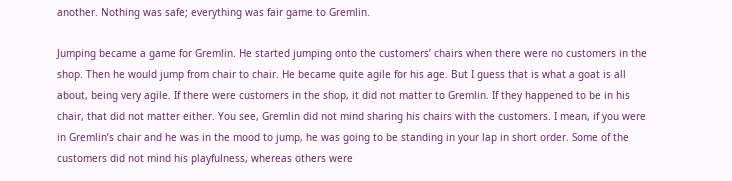another. Nothing was safe; everything was fair game to Gremlin.

Jumping became a game for Gremlin. He started jumping onto the customers’ chairs when there were no customers in the shop. Then he would jump from chair to chair. He became quite agile for his age. But I guess that is what a goat is all about, being very agile. If there were customers in the shop, it did not matter to Gremlin. If they happened to be in his chair, that did not matter either. You see, Gremlin did not mind sharing his chairs with the customers. I mean, if you were in Gremlin’s chair and he was in the mood to jump, he was going to be standing in your lap in short order. Some of the customers did not mind his playfulness, whereas others were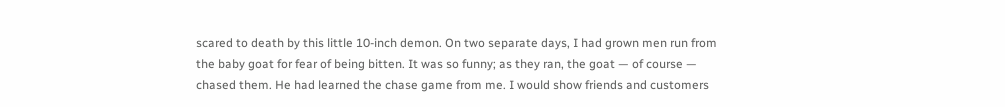scared to death by this little 10-inch demon. On two separate days, I had grown men run from the baby goat for fear of being bitten. It was so funny; as they ran, the goat — of course — chased them. He had learned the chase game from me. I would show friends and customers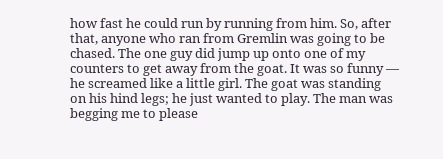how fast he could run by running from him. So, after that, anyone who ran from Gremlin was going to be chased. The one guy did jump up onto one of my counters to get away from the goat. It was so funny — he screamed like a little girl. The goat was standing on his hind legs; he just wanted to play. The man was begging me to please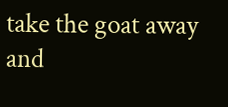take the goat away and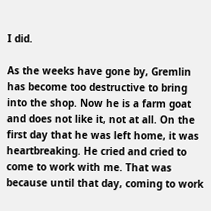I did.

As the weeks have gone by, Gremlin has become too destructive to bring into the shop. Now he is a farm goat and does not like it, not at all. On the first day that he was left home, it was heartbreaking. He cried and cried to come to work with me. That was because until that day, coming to work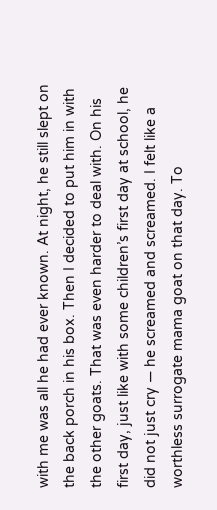with me was all he had ever known. At night, he still slept on the back porch in his box. Then I decided to put him in with the other goats. That was even harder to deal with. On his first day, just like with some children’s first day at school, he did not just cry — he screamed and screamed. I felt like a worthless surrogate mama goat on that day. To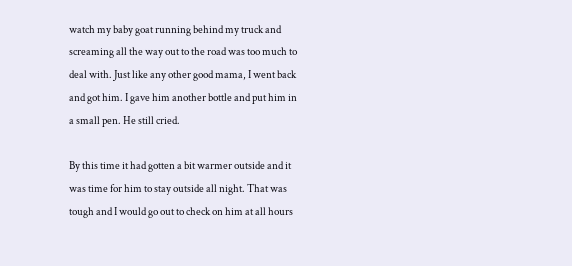watch my baby goat running behind my truck and screaming all the way out to the road was too much to deal with. Just like any other good mama, I went back and got him. I gave him another bottle and put him in a small pen. He still cried.

By this time it had gotten a bit warmer outside and it was time for him to stay outside all night. That was tough and I would go out to check on him at all hours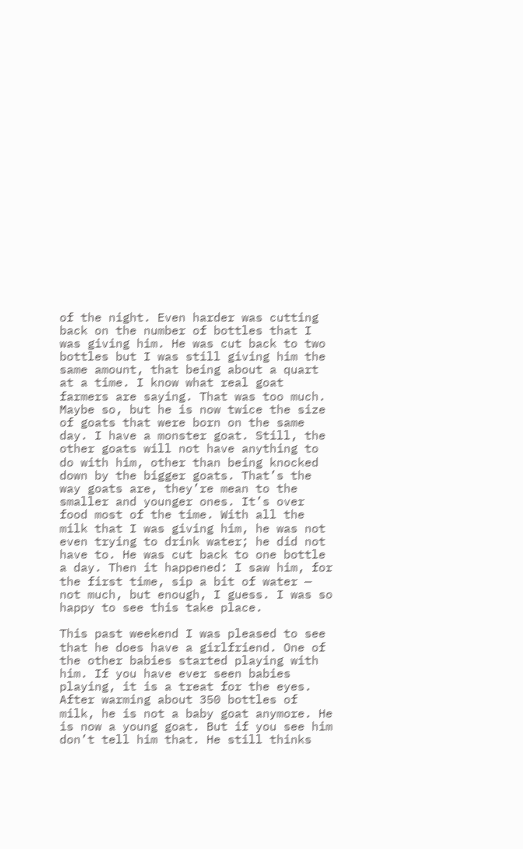of the night. Even harder was cutting back on the number of bottles that I was giving him. He was cut back to two bottles but I was still giving him the same amount, that being about a quart at a time. I know what real goat farmers are saying. That was too much. Maybe so, but he is now twice the size of goats that were born on the same day. I have a monster goat. Still, the other goats will not have anything to do with him, other than being knocked down by the bigger goats. That’s the way goats are, they’re mean to the smaller and younger ones. It’s over food most of the time. With all the milk that I was giving him, he was not even trying to drink water; he did not have to. He was cut back to one bottle a day. Then it happened: I saw him, for the first time, sip a bit of water — not much, but enough, I guess. I was so happy to see this take place.

This past weekend I was pleased to see that he does have a girlfriend. One of the other babies started playing with him. If you have ever seen babies playing, it is a treat for the eyes. After warming about 350 bottles of milk, he is not a baby goat anymore. He is now a young goat. But if you see him don’t tell him that. He still thinks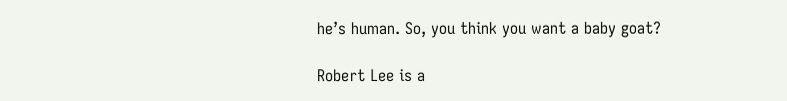he’s human. So, you think you want a baby goat?

Robert Lee is a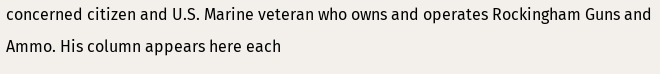concerned citizen and U.S. Marine veteran who owns and operates Rockingham Guns and Ammo. His column appears here each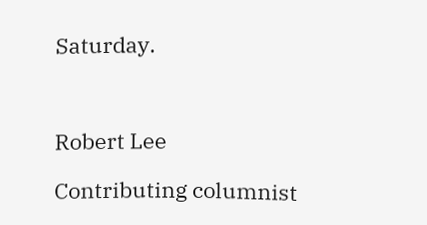Saturday.



Robert Lee

Contributing columnist